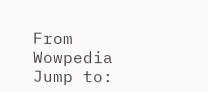From Wowpedia
Jump to: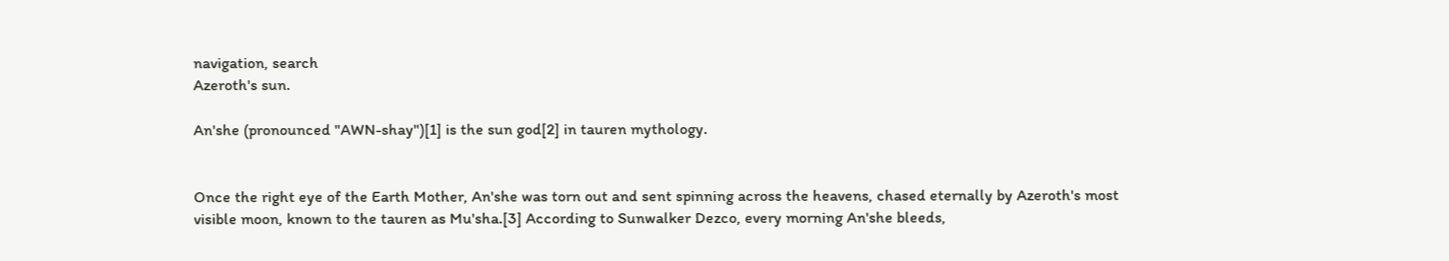navigation, search
Azeroth's sun.

An'she (pronounced "AWN-shay")[1] is the sun god[2] in tauren mythology.


Once the right eye of the Earth Mother, An'she was torn out and sent spinning across the heavens, chased eternally by Azeroth's most visible moon, known to the tauren as Mu'sha.[3] According to Sunwalker Dezco, every morning An'she bleeds,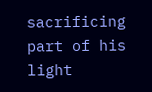sacrificing part of his light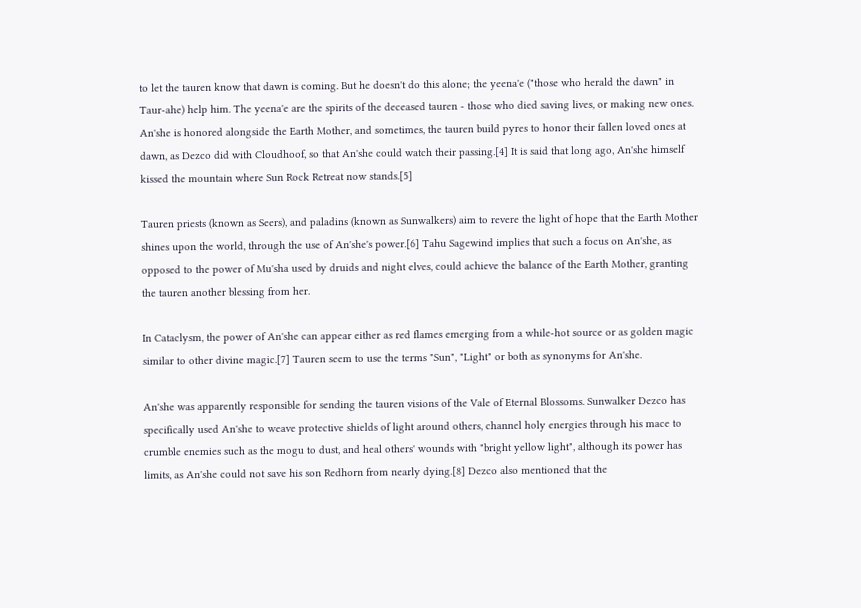to let the tauren know that dawn is coming. But he doesn't do this alone; the yeena'e ("those who herald the dawn" in Taur-ahe) help him. The yeena'e are the spirits of the deceased tauren - those who died saving lives, or making new ones. An'she is honored alongside the Earth Mother, and sometimes, the tauren build pyres to honor their fallen loved ones at dawn, as Dezco did with Cloudhoof, so that An'she could watch their passing.[4] It is said that long ago, An'she himself kissed the mountain where Sun Rock Retreat now stands.[5]

Tauren priests (known as Seers), and paladins (known as Sunwalkers) aim to revere the light of hope that the Earth Mother shines upon the world, through the use of An'she's power.[6] Tahu Sagewind implies that such a focus on An'she, as opposed to the power of Mu'sha used by druids and night elves, could achieve the balance of the Earth Mother, granting the tauren another blessing from her.

In Cataclysm, the power of An'she can appear either as red flames emerging from a while-hot source or as golden magic similar to other divine magic.[7] Tauren seem to use the terms "Sun", "Light" or both as synonyms for An'she.

An'she was apparently responsible for sending the tauren visions of the Vale of Eternal Blossoms. Sunwalker Dezco has specifically used An'she to weave protective shields of light around others, channel holy energies through his mace to crumble enemies such as the mogu to dust, and heal others' wounds with "bright yellow light", although its power has limits, as An'she could not save his son Redhorn from nearly dying.[8] Dezco also mentioned that the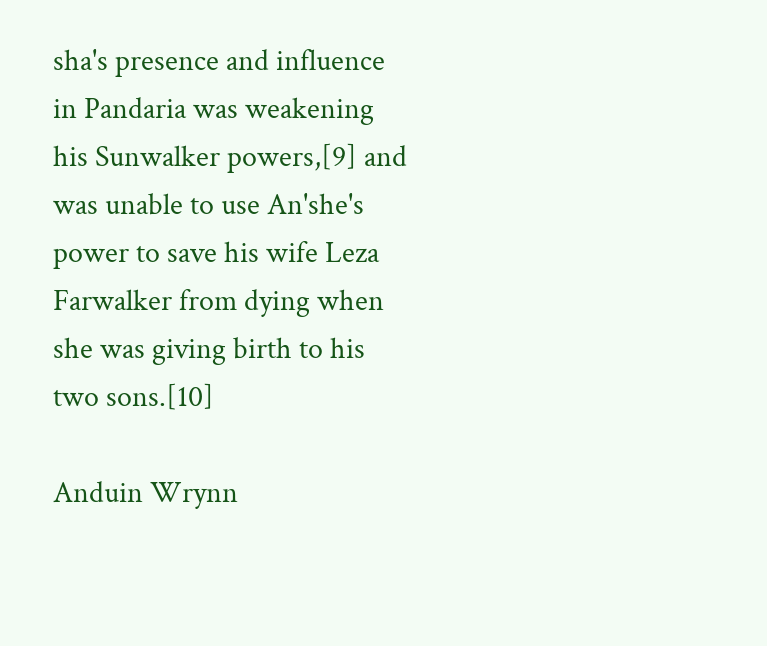sha's presence and influence in Pandaria was weakening his Sunwalker powers,[9] and was unable to use An'she's power to save his wife Leza Farwalker from dying when she was giving birth to his two sons.[10]

Anduin Wrynn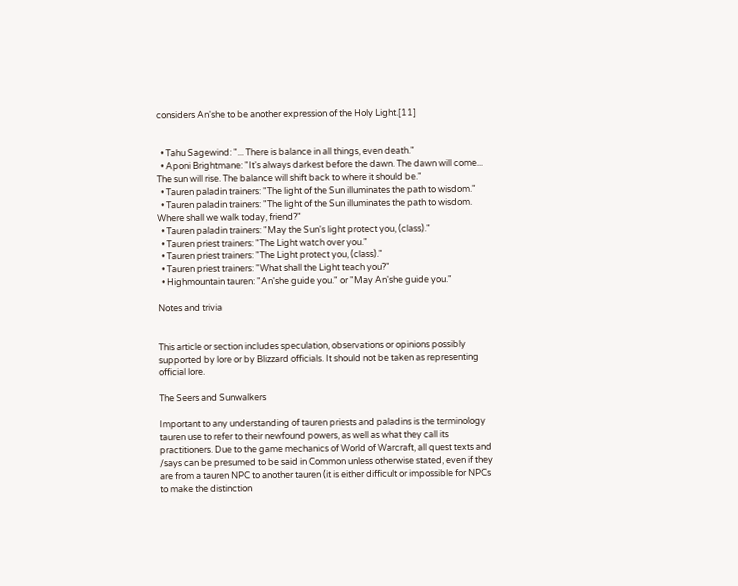considers An'she to be another expression of the Holy Light.[11]


  • Tahu Sagewind: "... There is balance in all things, even death."
  • Aponi Brightmane: "It's always darkest before the dawn. The dawn will come... The sun will rise. The balance will shift back to where it should be."
  • Tauren paladin trainers: "The light of the Sun illuminates the path to wisdom."
  • Tauren paladin trainers: "The light of the Sun illuminates the path to wisdom. Where shall we walk today, friend?"
  • Tauren paladin trainers: "May the Sun's light protect you, (class)."
  • Tauren priest trainers: "The Light watch over you."
  • Tauren priest trainers: "The Light protect you, (class)."
  • Tauren priest trainers: "What shall the Light teach you?"
  • Highmountain tauren: "An'she guide you." or "May An'she guide you."

Notes and trivia


This article or section includes speculation, observations or opinions possibly supported by lore or by Blizzard officials. It should not be taken as representing official lore.

The Seers and Sunwalkers

Important to any understanding of tauren priests and paladins is the terminology tauren use to refer to their newfound powers, as well as what they call its practitioners. Due to the game mechanics of World of Warcraft, all quest texts and /says can be presumed to be said in Common unless otherwise stated, even if they are from a tauren NPC to another tauren (it is either difficult or impossible for NPCs to make the distinction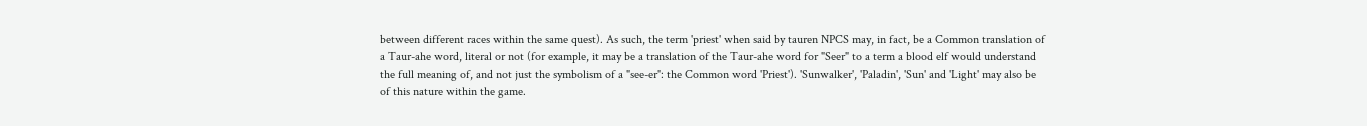between different races within the same quest). As such, the term 'priest' when said by tauren NPCS may, in fact, be a Common translation of a Taur-ahe word, literal or not (for example, it may be a translation of the Taur-ahe word for "Seer" to a term a blood elf would understand the full meaning of, and not just the symbolism of a "see-er": the Common word 'Priest'). 'Sunwalker', 'Paladin', 'Sun' and 'Light' may also be of this nature within the game.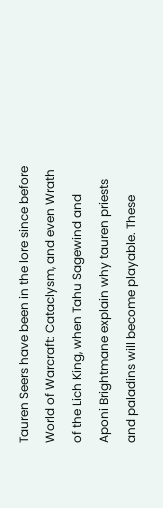Tauren Seers have been in the lore since before World of Warcraft: Cataclysm, and even Wrath of the Lich King, when Tahu Sagewind and Aponi Brightmane explain why tauren priests and paladins will become playable. These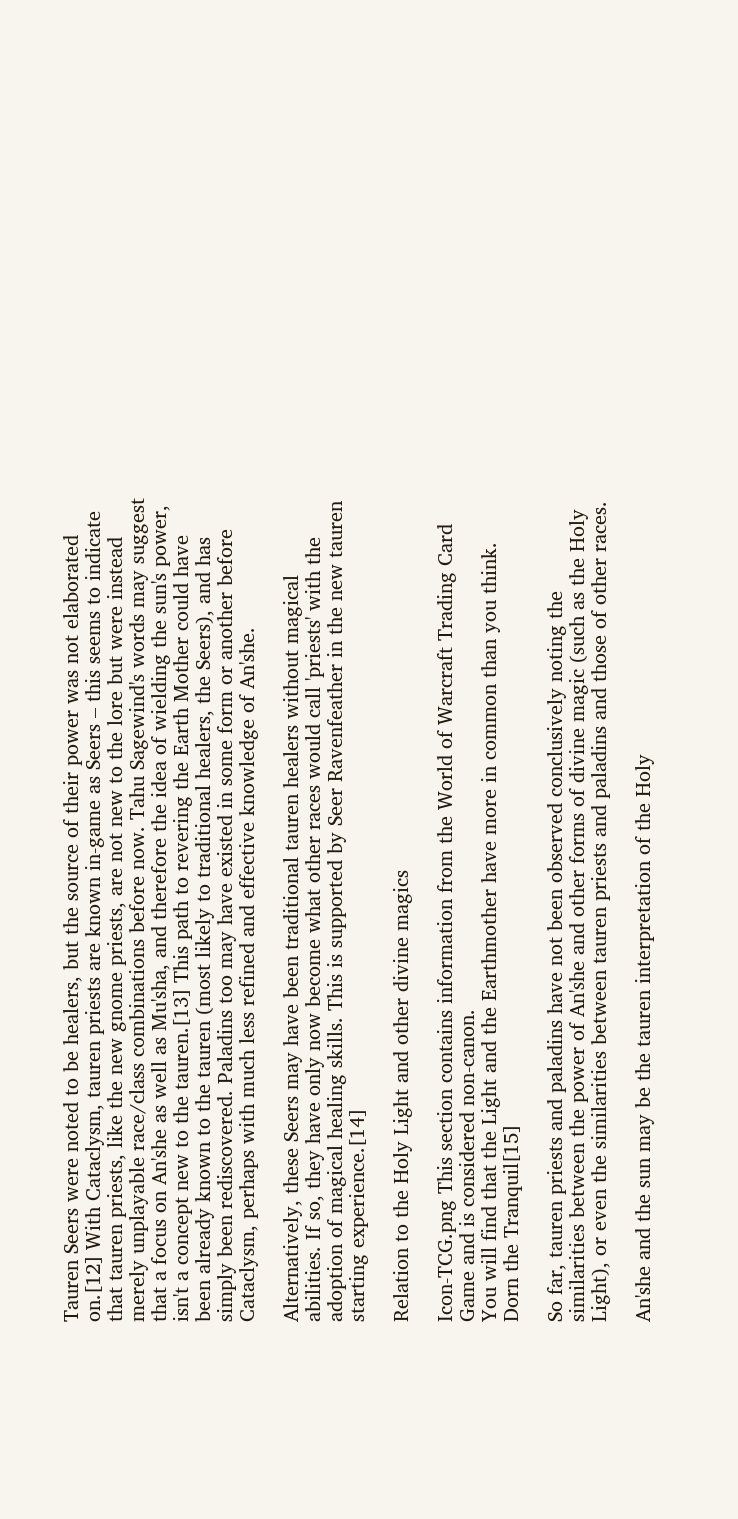Tauren Seers were noted to be healers, but the source of their power was not elaborated on.[12] With Cataclysm, tauren priests are known in-game as Seers – this seems to indicate that tauren priests, like the new gnome priests, are not new to the lore but were instead merely unplayable race/class combinations before now. Tahu Sagewind's words may suggest that a focus on An'she as well as Mu'sha, and therefore the idea of wielding the sun's power, isn't a concept new to the tauren.[13] This path to revering the Earth Mother could have been already known to the tauren (most likely to traditional healers, the Seers), and has simply been rediscovered. Paladins too may have existed in some form or another before Cataclysm, perhaps with much less refined and effective knowledge of An'she.

Alternatively, these Seers may have been traditional tauren healers without magical abilities. If so, they have only now become what other races would call 'priests' with the adoption of magical healing skills. This is supported by Seer Ravenfeather in the new tauren starting experience.[14]

Relation to the Holy Light and other divine magics

Icon-TCG.png This section contains information from the World of Warcraft Trading Card Game and is considered non-canon.
You will find that the Light and the Earthmother have more in common than you think.
Dorn the Tranquil[15]

So far, tauren priests and paladins have not been observed conclusively noting the similarities between the power of An'she and other forms of divine magic (such as the Holy Light), or even the similarities between tauren priests and paladins and those of other races.

An'she and the sun may be the tauren interpretation of the Holy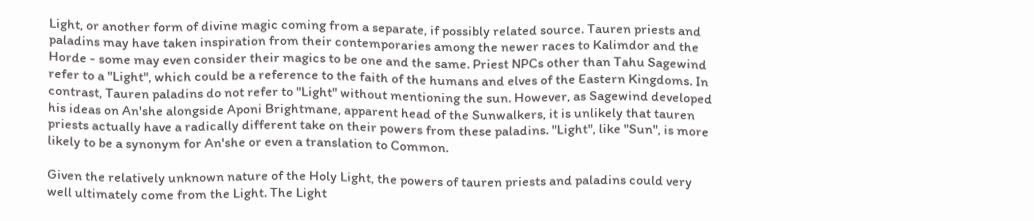Light, or another form of divine magic coming from a separate, if possibly related source. Tauren priests and paladins may have taken inspiration from their contemporaries among the newer races to Kalimdor and the Horde - some may even consider their magics to be one and the same. Priest NPCs other than Tahu Sagewind refer to a "Light", which could be a reference to the faith of the humans and elves of the Eastern Kingdoms. In contrast, Tauren paladins do not refer to "Light" without mentioning the sun. However, as Sagewind developed his ideas on An'she alongside Aponi Brightmane, apparent head of the Sunwalkers, it is unlikely that tauren priests actually have a radically different take on their powers from these paladins. "Light", like "Sun", is more likely to be a synonym for An'she or even a translation to Common.

Given the relatively unknown nature of the Holy Light, the powers of tauren priests and paladins could very well ultimately come from the Light. The Light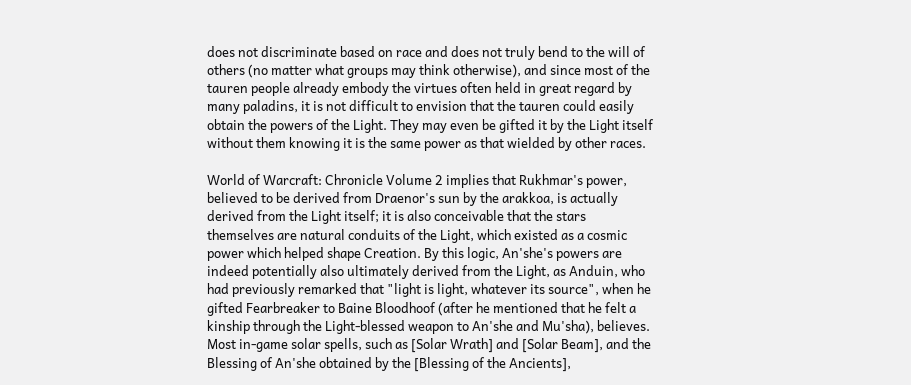does not discriminate based on race and does not truly bend to the will of others (no matter what groups may think otherwise), and since most of the tauren people already embody the virtues often held in great regard by many paladins, it is not difficult to envision that the tauren could easily obtain the powers of the Light. They may even be gifted it by the Light itself without them knowing it is the same power as that wielded by other races.

World of Warcraft: Chronicle Volume 2 implies that Rukhmar's power, believed to be derived from Draenor's sun by the arakkoa, is actually derived from the Light itself; it is also conceivable that the stars themselves are natural conduits of the Light, which existed as a cosmic power which helped shape Creation. By this logic, An'she's powers are indeed potentially also ultimately derived from the Light, as Anduin, who had previously remarked that "light is light, whatever its source", when he gifted Fearbreaker to Baine Bloodhoof (after he mentioned that he felt a kinship through the Light-blessed weapon to An'she and Mu'sha), believes. Most in-game solar spells, such as [Solar Wrath] and [Solar Beam], and the Blessing of An'she obtained by the [Blessing of the Ancients],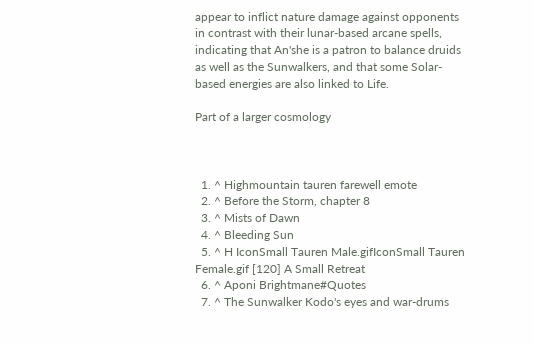appear to inflict nature damage against opponents in contrast with their lunar-based arcane spells, indicating that An'she is a patron to balance druids as well as the Sunwalkers, and that some Solar-based energies are also linked to Life.

Part of a larger cosmology



  1. ^ Highmountain tauren farewell emote
  2. ^ Before the Storm, chapter 8
  3. ^ Mists of Dawn
  4. ^ Bleeding Sun
  5. ^ H IconSmall Tauren Male.gifIconSmall Tauren Female.gif [120] A Small Retreat
  6. ^ Aponi Brightmane#Quotes
  7. ^ The Sunwalker Kodo's eyes and war-drums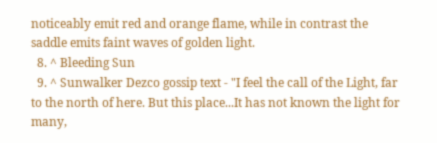noticeably emit red and orange flame, while in contrast the saddle emits faint waves of golden light.
  8. ^ Bleeding Sun
  9. ^ Sunwalker Dezco gossip text - "I feel the call of the Light, far to the north of here. But this place...It has not known the light for many,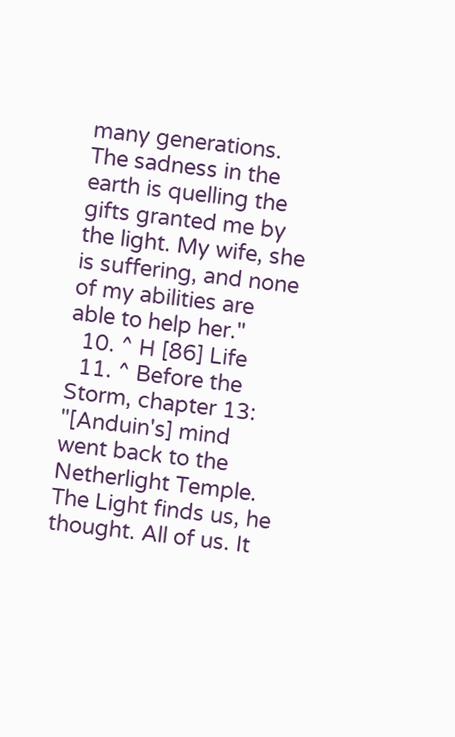many generations. The sadness in the earth is quelling the gifts granted me by the light. My wife, she is suffering, and none of my abilities are able to help her."
  10. ^ H [86] Life
  11. ^ Before the Storm, chapter 13: "[Anduin's] mind went back to the Netherlight Temple. The Light finds us, he thought. All of us. It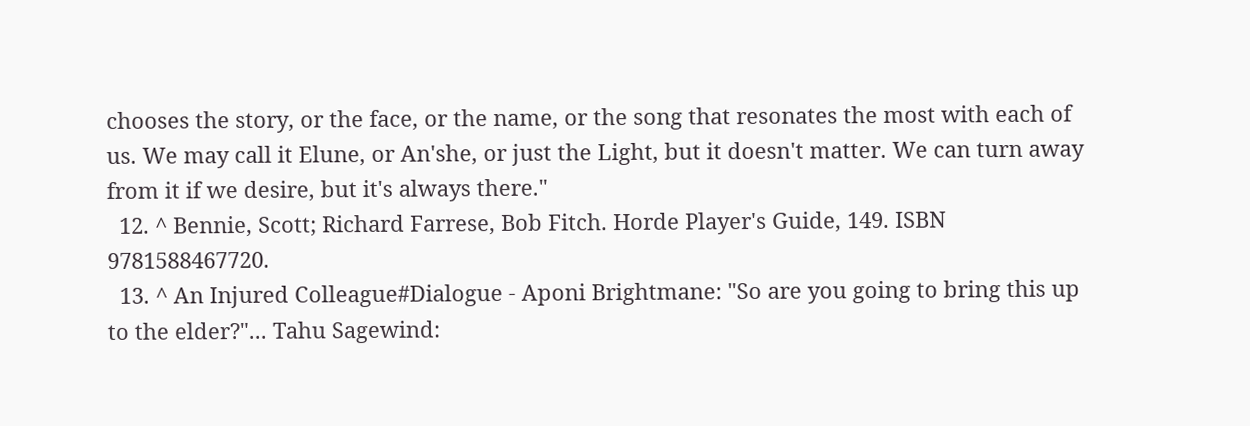chooses the story, or the face, or the name, or the song that resonates the most with each of us. We may call it Elune, or An'she, or just the Light, but it doesn't matter. We can turn away from it if we desire, but it's always there."
  12. ^ Bennie, Scott; Richard Farrese, Bob Fitch. Horde Player's Guide, 149. ISBN 9781588467720.
  13. ^ An Injured Colleague#Dialogue - Aponi Brightmane: "So are you going to bring this up to the elder?"... Tahu Sagewind: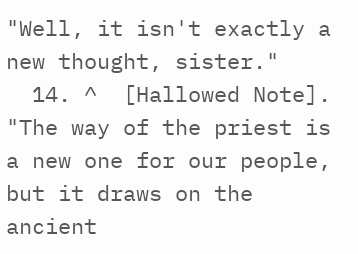"Well, it isn't exactly a new thought, sister."
  14. ^  [Hallowed Note]. "The way of the priest is a new one for our people, but it draws on the ancient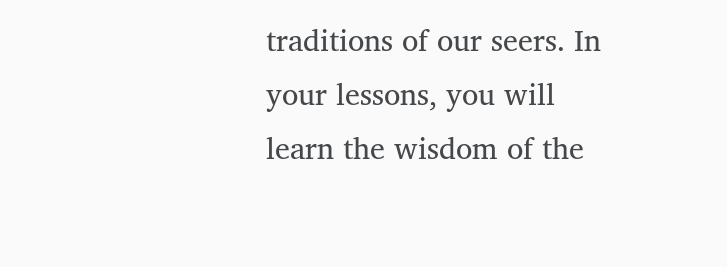traditions of our seers. In your lessons, you will learn the wisdom of the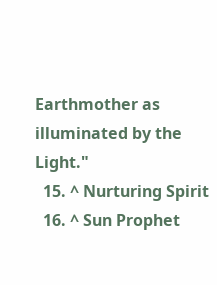Earthmother as illuminated by the Light."
  15. ^ Nurturing Spirit
  16. ^ Sun Prophet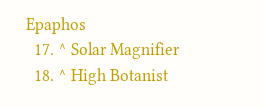Epaphos
  17. ^ Solar Magnifier
  18. ^ High Botanist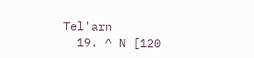Tel'arn
  19. ^ N [120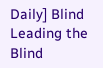Daily] Blind Leading the Blind